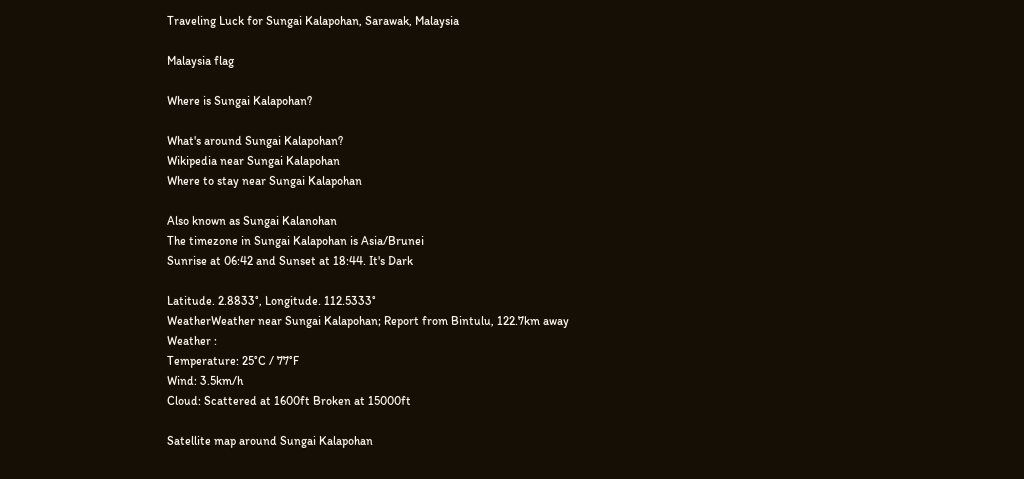Traveling Luck for Sungai Kalapohan, Sarawak, Malaysia

Malaysia flag

Where is Sungai Kalapohan?

What's around Sungai Kalapohan?
Wikipedia near Sungai Kalapohan
Where to stay near Sungai Kalapohan

Also known as Sungai Kalanohan
The timezone in Sungai Kalapohan is Asia/Brunei
Sunrise at 06:42 and Sunset at 18:44. It's Dark

Latitude. 2.8833°, Longitude. 112.5333°
WeatherWeather near Sungai Kalapohan; Report from Bintulu, 122.7km away
Weather :
Temperature: 25°C / 77°F
Wind: 3.5km/h
Cloud: Scattered at 1600ft Broken at 15000ft

Satellite map around Sungai Kalapohan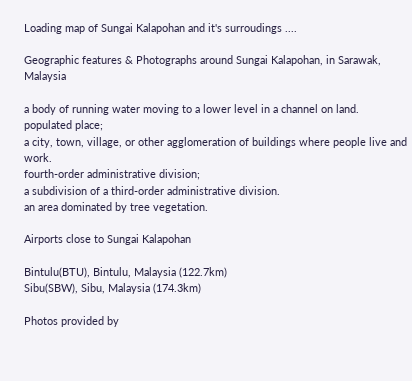Loading map of Sungai Kalapohan and it's surroudings ....

Geographic features & Photographs around Sungai Kalapohan, in Sarawak, Malaysia

a body of running water moving to a lower level in a channel on land.
populated place;
a city, town, village, or other agglomeration of buildings where people live and work.
fourth-order administrative division;
a subdivision of a third-order administrative division.
an area dominated by tree vegetation.

Airports close to Sungai Kalapohan

Bintulu(BTU), Bintulu, Malaysia (122.7km)
Sibu(SBW), Sibu, Malaysia (174.3km)

Photos provided by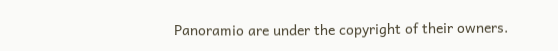Panoramio are under the copyright of their owners.